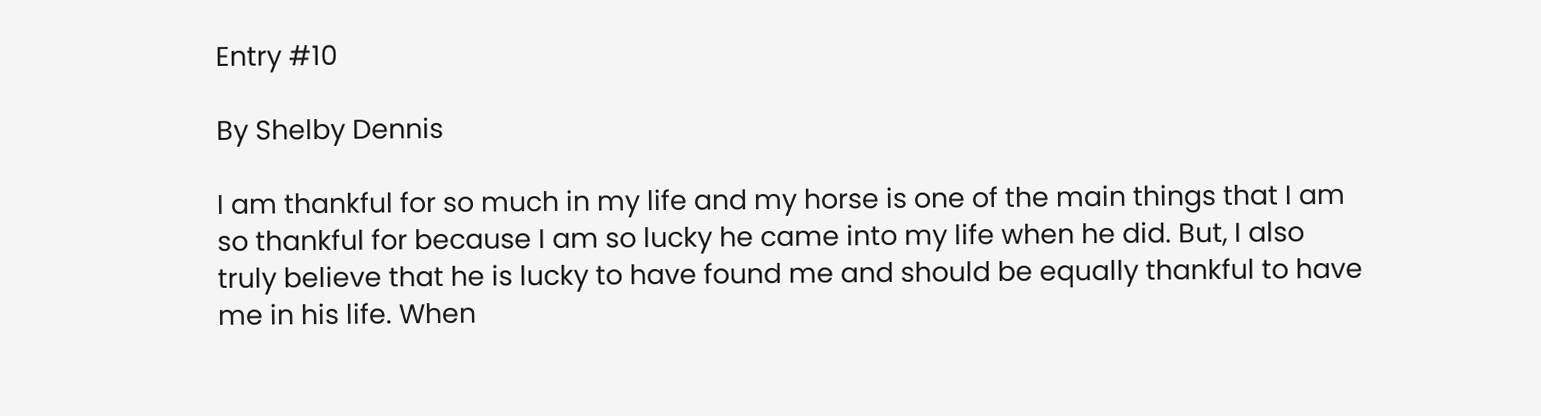Entry #10

By Shelby Dennis

I am thankful for so much in my life and my horse is one of the main things that I am so thankful for because I am so lucky he came into my life when he did. But, I also truly believe that he is lucky to have found me and should be equally thankful to have me in his life. When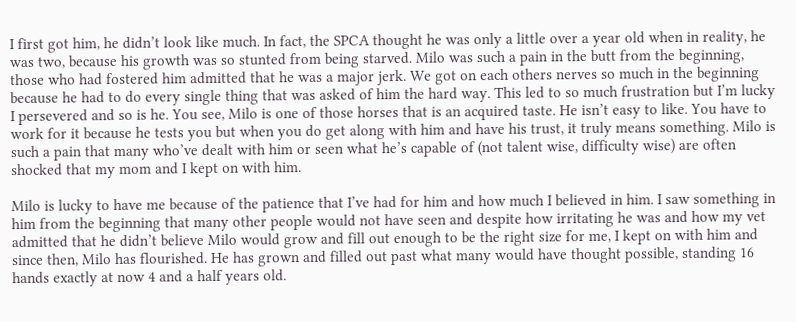I first got him, he didn’t look like much. In fact, the SPCA thought he was only a little over a year old when in reality, he was two, because his growth was so stunted from being starved. Milo was such a pain in the butt from the beginning, those who had fostered him admitted that he was a major jerk. We got on each others nerves so much in the beginning because he had to do every single thing that was asked of him the hard way. This led to so much frustration but I’m lucky I persevered and so is he. You see, Milo is one of those horses that is an acquired taste. He isn’t easy to like. You have to work for it because he tests you but when you do get along with him and have his trust, it truly means something. Milo is such a pain that many who’ve dealt with him or seen what he’s capable of (not talent wise, difficulty wise) are often shocked that my mom and I kept on with him.

Milo is lucky to have me because of the patience that I’ve had for him and how much I believed in him. I saw something in him from the beginning that many other people would not have seen and despite how irritating he was and how my vet admitted that he didn’t believe Milo would grow and fill out enough to be the right size for me, I kept on with him and since then, Milo has flourished. He has grown and filled out past what many would have thought possible, standing 16 hands exactly at now 4 and a half years old.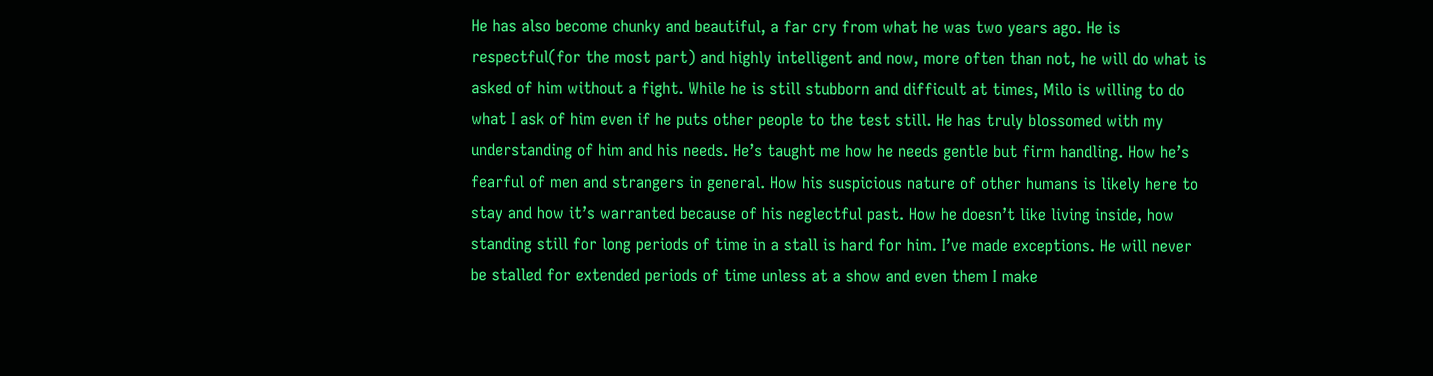He has also become chunky and beautiful, a far cry from what he was two years ago. He is respectful(for the most part) and highly intelligent and now, more often than not, he will do what is asked of him without a fight. While he is still stubborn and difficult at times, Milo is willing to do what I ask of him even if he puts other people to the test still. He has truly blossomed with my understanding of him and his needs. He’s taught me how he needs gentle but firm handling. How he’s fearful of men and strangers in general. How his suspicious nature of other humans is likely here to stay and how it’s warranted because of his neglectful past. How he doesn’t like living inside, how standing still for long periods of time in a stall is hard for him. I’ve made exceptions. He will never be stalled for extended periods of time unless at a show and even them I make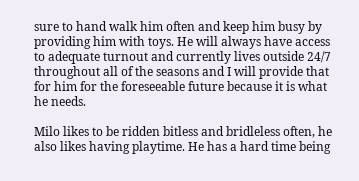sure to hand walk him often and keep him busy by providing him with toys. He will always have access to adequate turnout and currently lives outside 24/7 throughout all of the seasons and I will provide that for him for the foreseeable future because it is what he needs.

Milo likes to be ridden bitless and bridleless often, he also likes having playtime. He has a hard time being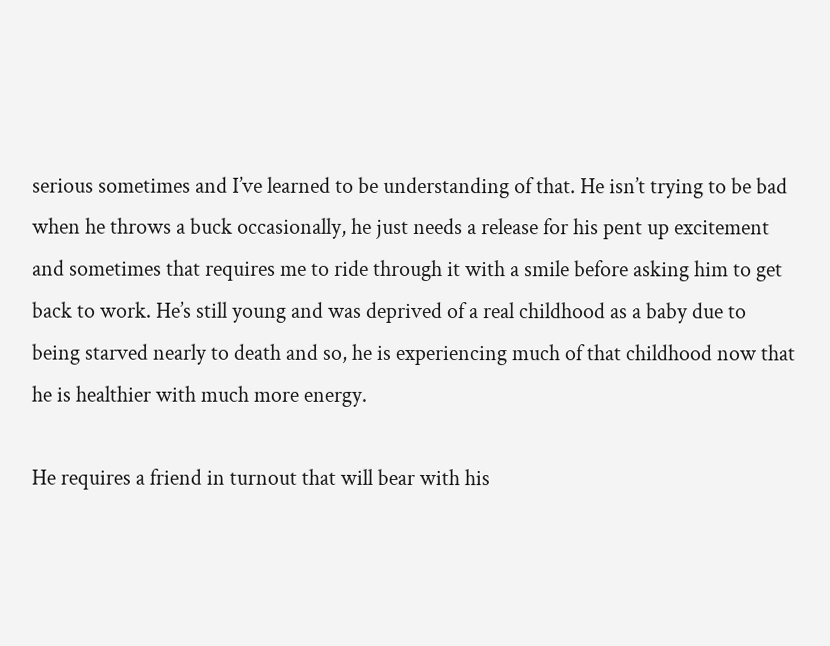serious sometimes and I’ve learned to be understanding of that. He isn’t trying to be bad when he throws a buck occasionally, he just needs a release for his pent up excitement and sometimes that requires me to ride through it with a smile before asking him to get back to work. He’s still young and was deprived of a real childhood as a baby due to being starved nearly to death and so, he is experiencing much of that childhood now that he is healthier with much more energy.

He requires a friend in turnout that will bear with his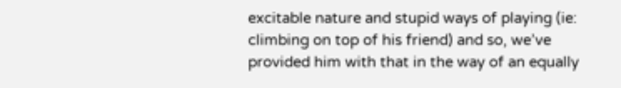excitable nature and stupid ways of playing (ie: climbing on top of his friend) and so, we’ve provided him with that in the way of an equally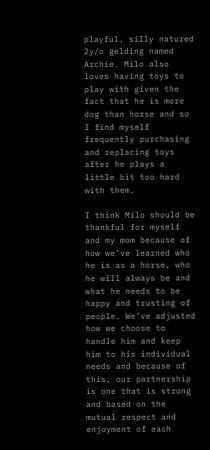playful, silly natured 2y/o gelding named Archie. Milo also loves having toys to play with given the fact that he is more dog than horse and so I find myself frequently purchasing and replacing toys after he plays a little bit too hard with them.

I think Milo should be thankful for myself and my mom because of how we’ve learned who he is as a horse, who he will always be and what he needs to be happy and trusting of people. We’ve adjusted how we choose to handle him and keep him to his individual needs and because of this, our partnership is one that is strong and based on the mutual respect and enjoyment of each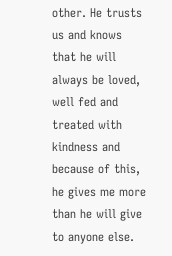other. He trusts us and knows that he will always be loved, well fed and treated with kindness and because of this, he gives me more than he will give to anyone else.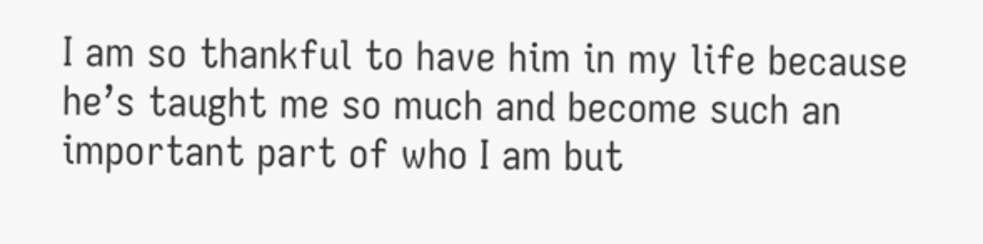I am so thankful to have him in my life because he’s taught me so much and become such an important part of who I am but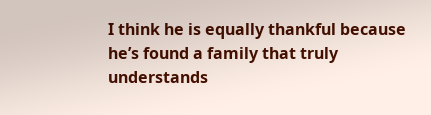I think he is equally thankful because he’s found a family that truly understands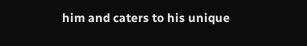him and caters to his unique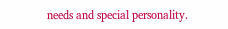needs and special personality.